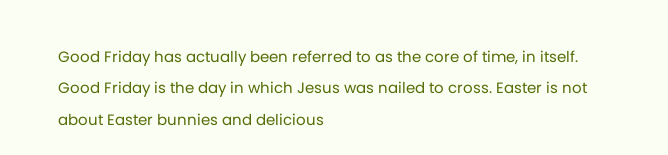Good Friday has actually been referred to as the core of time, in itself. Good Friday is the day in which Jesus was nailed to cross. Easter is not about Easter bunnies and delicious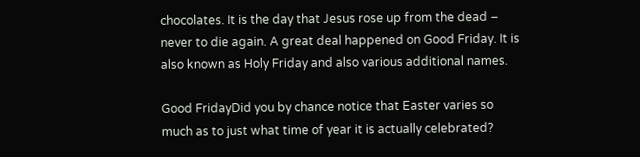chocolates. It is the day that Jesus rose up from the dead – never to die again. A great deal happened on Good Friday. It is also known as Holy Friday and also various additional names.

Good FridayDid you by chance notice that Easter varies so much as to just what time of year it is actually celebrated?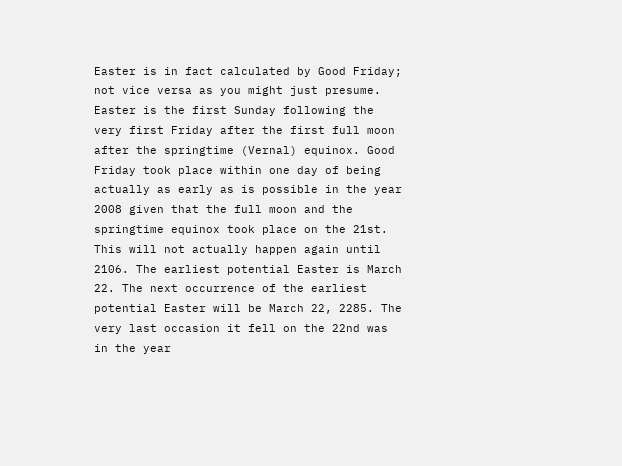Easter is in fact calculated by Good Friday; not vice versa as you might just presume. Easter is the first Sunday following the very first Friday after the first full moon after the springtime (Vernal) equinox. Good Friday took place within one day of being actually as early as is possible in the year 2008 given that the full moon and the springtime equinox took place on the 21st. This will not actually happen again until 2106. The earliest potential Easter is March 22. The next occurrence of the earliest potential Easter will be March 22, 2285. The very last occasion it fell on the 22nd was in the year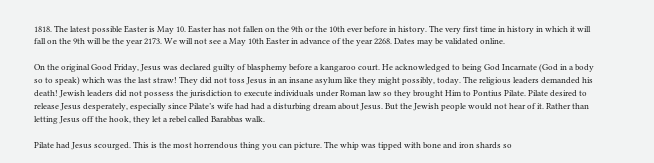1818. The latest possible Easter is May 10. Easter has not fallen on the 9th or the 10th ever before in history. The very first time in history in which it will fall on the 9th will be the year 2173. We will not see a May 10th Easter in advance of the year 2268. Dates may be validated online.

On the original Good Friday, Jesus was declared guilty of blasphemy before a kangaroo court. He acknowledged to being God Incarnate (God in a body so to speak) which was the last straw! They did not toss Jesus in an insane asylum like they might possibly, today. The religious leaders demanded his death! Jewish leaders did not possess the jurisdiction to execute individuals under Roman law so they brought Him to Pontius Pilate. Pilate desired to release Jesus desperately, especially since Pilate’s wife had had a disturbing dream about Jesus. But the Jewish people would not hear of it. Rather than letting Jesus off the hook, they let a rebel called Barabbas walk.

Pilate had Jesus scourged. This is the most horrendous thing you can picture. The whip was tipped with bone and iron shards so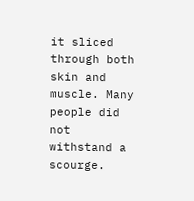it sliced through both skin and muscle. Many people did not withstand a scourge.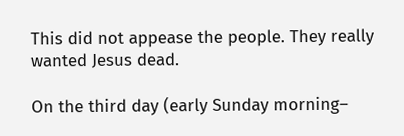This did not appease the people. They really wanted Jesus dead.

On the third day (early Sunday morning–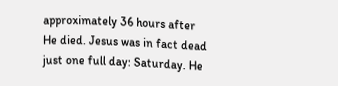approximately 36 hours after He died. Jesus was in fact dead just one full day: Saturday. He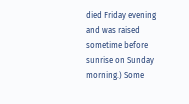died Friday evening and was raised sometime before sunrise on Sunday morning.) Some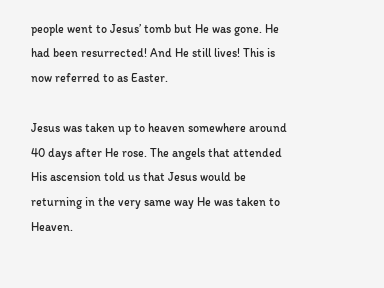people went to Jesus’ tomb but He was gone. He had been resurrected! And He still lives! This is now referred to as Easter.

Jesus was taken up to heaven somewhere around 40 days after He rose. The angels that attended His ascension told us that Jesus would be returning in the very same way He was taken to Heaven.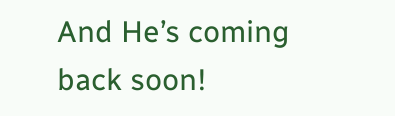And He’s coming back soon!